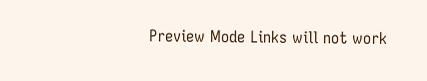Preview Mode Links will not work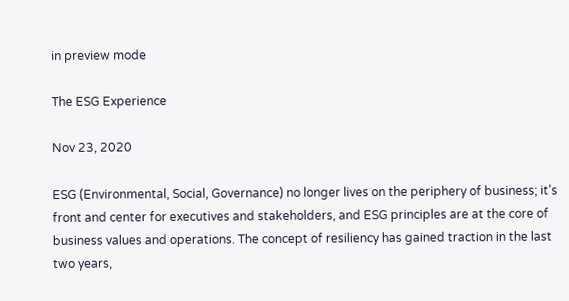in preview mode

The ESG Experience

Nov 23, 2020

ESG (Environmental, Social, Governance) no longer lives on the periphery of business; it’s front and center for executives and stakeholders, and ESG principles are at the core of business values and operations. The concept of resiliency has gained traction in the last two years,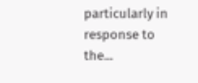particularly in response to the...